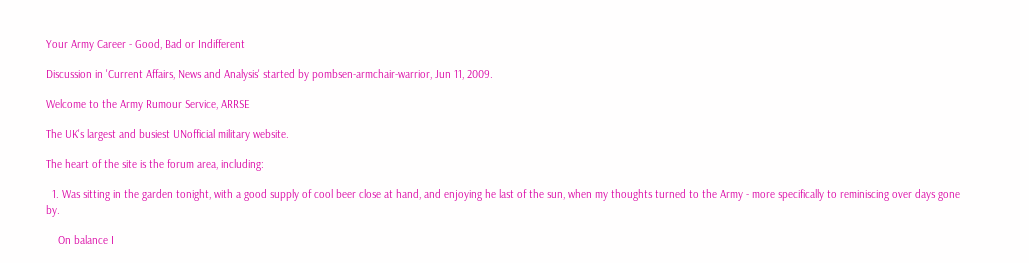Your Army Career - Good, Bad or Indifferent

Discussion in 'Current Affairs, News and Analysis' started by pombsen-armchair-warrior, Jun 11, 2009.

Welcome to the Army Rumour Service, ARRSE

The UK's largest and busiest UNofficial military website.

The heart of the site is the forum area, including:

  1. Was sitting in the garden tonight, with a good supply of cool beer close at hand, and enjoying he last of the sun, when my thoughts turned to the Army - more specifically to reminiscing over days gone by.

    On balance I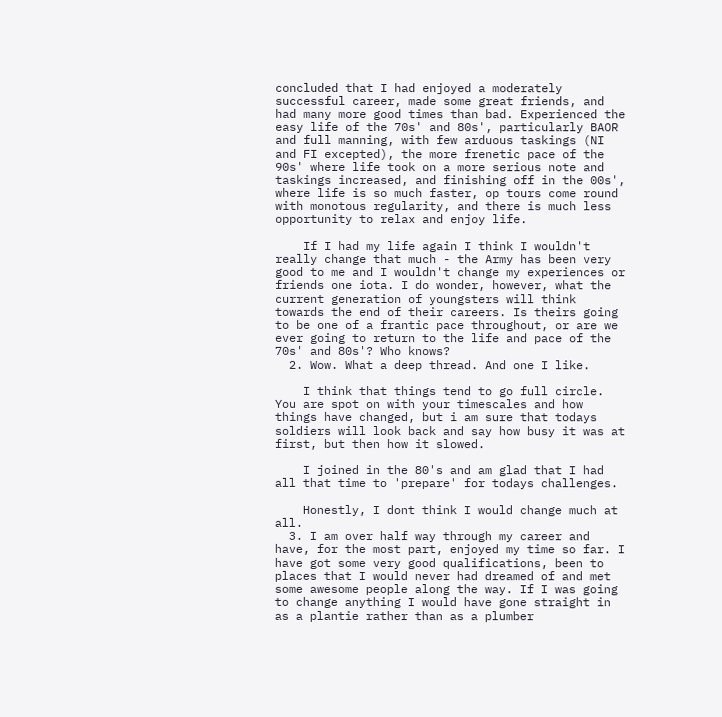concluded that I had enjoyed a moderately successful career, made some great friends, and had many more good times than bad. Experienced the easy life of the 70s' and 80s', particularly BAOR and full manning, with few arduous taskings (NI and FI excepted), the more frenetic pace of the 90s' where life took on a more serious note and taskings increased, and finishing off in the 00s', where life is so much faster, op tours come round with monotous regularity, and there is much less opportunity to relax and enjoy life.

    If I had my life again I think I wouldn't really change that much - the Army has been very good to me and I wouldn't change my experiences or friends one iota. I do wonder, however, what the current generation of youngsters will think towards the end of their careers. Is theirs going to be one of a frantic pace throughout, or are we ever going to return to the life and pace of the 70s' and 80s'? Who knows?
  2. Wow. What a deep thread. And one I like.

    I think that things tend to go full circle. You are spot on with your timescales and how things have changed, but i am sure that todays soldiers will look back and say how busy it was at first, but then how it slowed.

    I joined in the 80's and am glad that I had all that time to 'prepare' for todays challenges.

    Honestly, I dont think I would change much at all.
  3. I am over half way through my career and have, for the most part, enjoyed my time so far. I have got some very good qualifications, been to places that I would never had dreamed of and met some awesome people along the way. If I was going to change anything I would have gone straight in as a plantie rather than as a plumber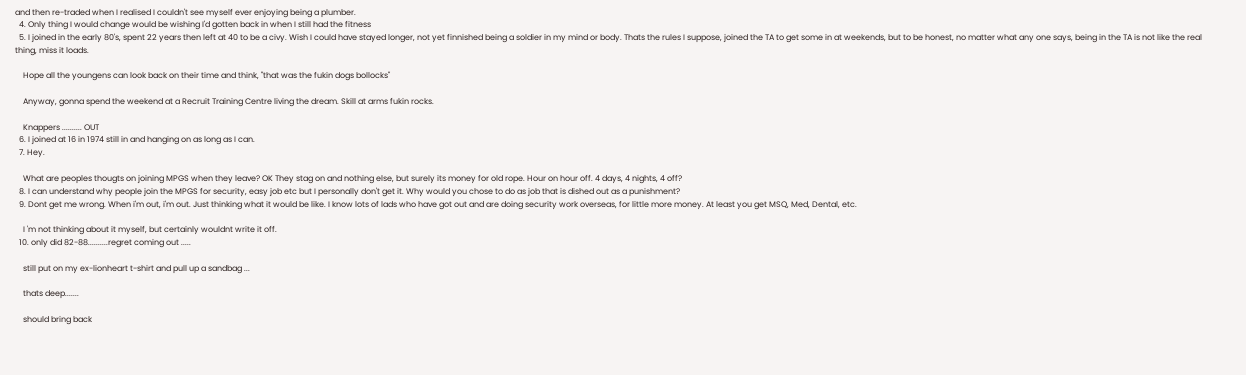and then re-traded when I realised I couldn't see myself ever enjoying being a plumber.
  4. Only thing I would change would be wishing I'd gotten back in when I still had the fitness
  5. I joined in the early 80's, spent 22 years then left at 40 to be a civy. Wish I could have stayed longer, not yet finnished being a soldier in my mind or body. Thats the rules I suppose, joined the TA to get some in at weekends, but to be honest, no matter what any one says, being in the TA is not like the real thing, miss it loads.

    Hope all the youngens can look back on their time and think, "that was the fukin dogs bollocks"

    Anyway, gonna spend the weekend at a Recruit Training Centre living the dream. Skill at arms fukin rocks.

    Knappers .......... OUT
  6. I joined at 16 in 1974 still in and hanging on as long as I can.
  7. Hey.

    What are peoples thougts on joining MPGS when they leave? OK They stag on and nothing else, but surely its money for old rope. Hour on hour off. 4 days, 4 nights, 4 off?
  8. I can understand why people join the MPGS for security, easy job etc but I personally don't get it. Why would you chose to do as job that is dished out as a punishment?
  9. Dont get me wrong. When i'm out, i'm out. Just thinking what it would be like. I know lots of lads who have got out and are doing security work overseas, for little more money. At least you get MSQ, Med, Dental, etc.

    I 'm not thinking about it myself, but certainly wouldnt write it off.
  10. only did 82-88..........regret coming out .....

    still put on my ex-lionheart t-shirt and pull up a sandbag ...

    thats deep.......

    should bring back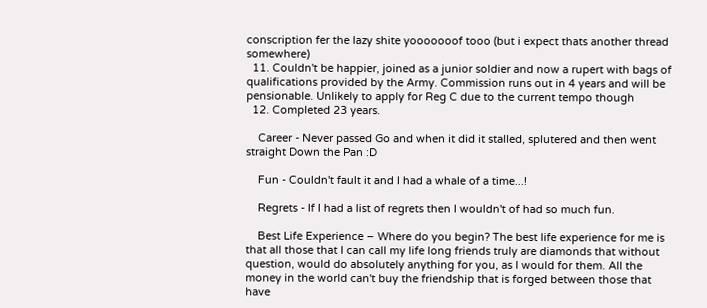conscription fer the lazy shite yooooooof tooo (but i expect thats another thread somewhere)
  11. Couldn't be happier, joined as a junior soldier and now a rupert with bags of qualifications provided by the Army. Commission runs out in 4 years and will be pensionable. Unlikely to apply for Reg C due to the current tempo though
  12. Completed 23 years.

    Career - Never passed Go and when it did it stalled, splutered and then went straight Down the Pan :D

    Fun - Couldn't fault it and I had a whale of a time...!

    Regrets - If I had a list of regrets then I wouldn't of had so much fun.

    Best Life Experience – Where do you begin? The best life experience for me is that all those that I can call my life long friends truly are diamonds that without question, would do absolutely anything for you, as I would for them. All the money in the world can't buy the friendship that is forged between those that have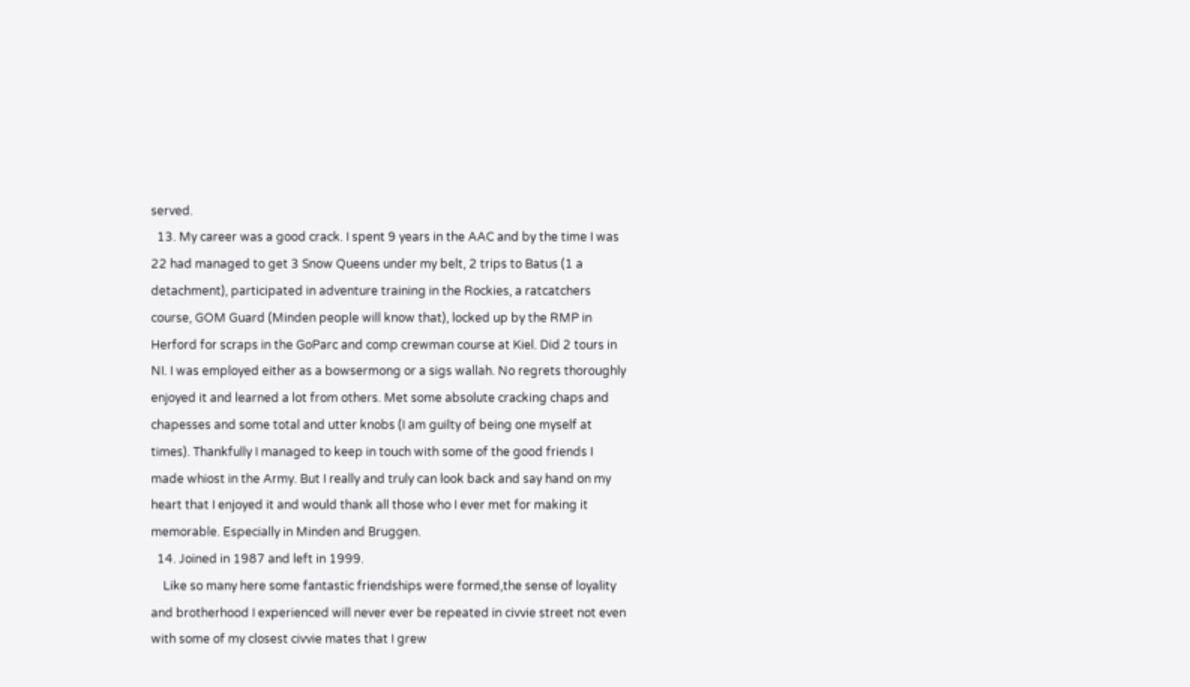served.
  13. My career was a good crack. I spent 9 years in the AAC and by the time I was 22 had managed to get 3 Snow Queens under my belt, 2 trips to Batus (1 a detachment), participated in adventure training in the Rockies, a ratcatchers course, GOM Guard (Minden people will know that), locked up by the RMP in Herford for scraps in the GoParc and comp crewman course at Kiel. Did 2 tours in NI. I was employed either as a bowsermong or a sigs wallah. No regrets thoroughly enjoyed it and learned a lot from others. Met some absolute cracking chaps and chapesses and some total and utter knobs (I am guilty of being one myself at times). Thankfully I managed to keep in touch with some of the good friends I made whiost in the Army. But I really and truly can look back and say hand on my heart that I enjoyed it and would thank all those who I ever met for making it memorable. Especially in Minden and Bruggen.
  14. Joined in 1987 and left in 1999.
    Like so many here some fantastic friendships were formed,the sense of loyality and brotherhood I experienced will never ever be repeated in civvie street not even with some of my closest civvie mates that I grew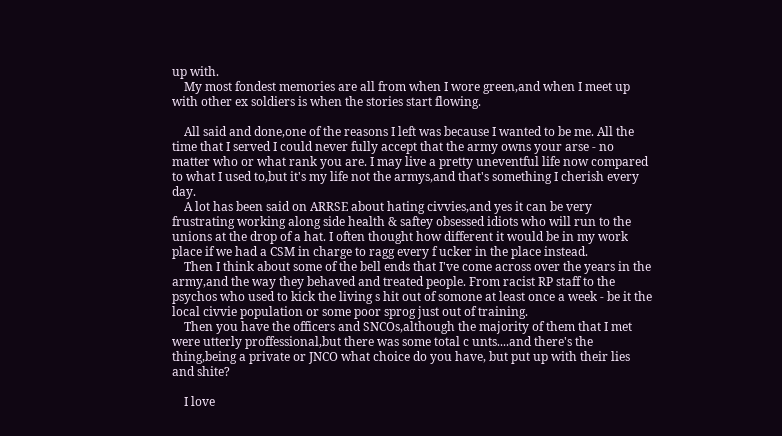up with.
    My most fondest memories are all from when I wore green,and when I meet up with other ex soldiers is when the stories start flowing.

    All said and done,one of the reasons I left was because I wanted to be me. All the time that I served I could never fully accept that the army owns your arse - no matter who or what rank you are. I may live a pretty uneventful life now compared to what I used to,but it's my life not the armys,and that's something I cherish every day.
    A lot has been said on ARRSE about hating civvies,and yes it can be very frustrating working along side health & saftey obsessed idiots who will run to the unions at the drop of a hat. I often thought how different it would be in my work place if we had a CSM in charge to ragg every f ucker in the place instead.
    Then I think about some of the bell ends that I've come across over the years in the army,and the way they behaved and treated people. From racist RP staff to the psychos who used to kick the living s hit out of somone at least once a week - be it the local civvie population or some poor sprog just out of training.
    Then you have the officers and SNCOs,although the majority of them that I met were utterly proffessional,but there was some total c unts....and there's the thing,being a private or JNCO what choice do you have, but put up with their lies and shite?

    I love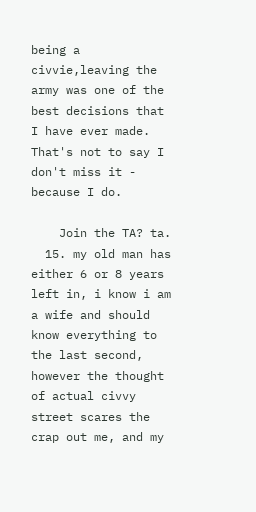being a civvie,leaving the army was one of the best decisions that I have ever made. That's not to say I don't miss it - because I do.

    Join the TA? ta.
  15. my old man has either 6 or 8 years left in, i know i am a wife and should know everything to the last second, however the thought of actual civvy street scares the crap out me, and my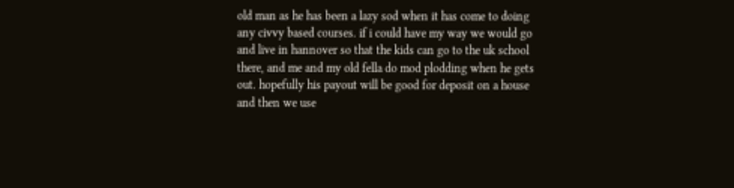old man as he has been a lazy sod when it has come to doing any civvy based courses. if i could have my way we would go and live in hannover so that the kids can go to the uk school there, and me and my old fella do mod plodding when he gets out. hopefully his payout will be good for deposit on a house and then we use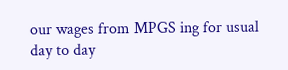our wages from MPGS ing for usual day to day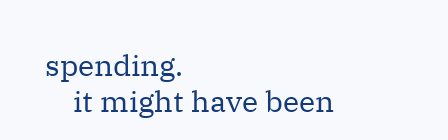spending.
    it might have been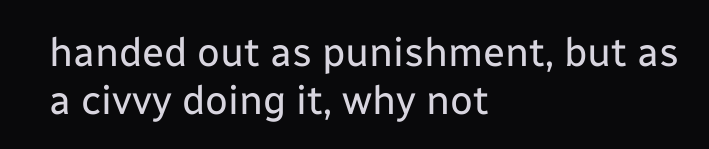handed out as punishment, but as a civvy doing it, why not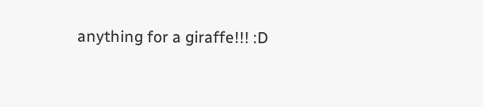anything for a giraffe!!! :D